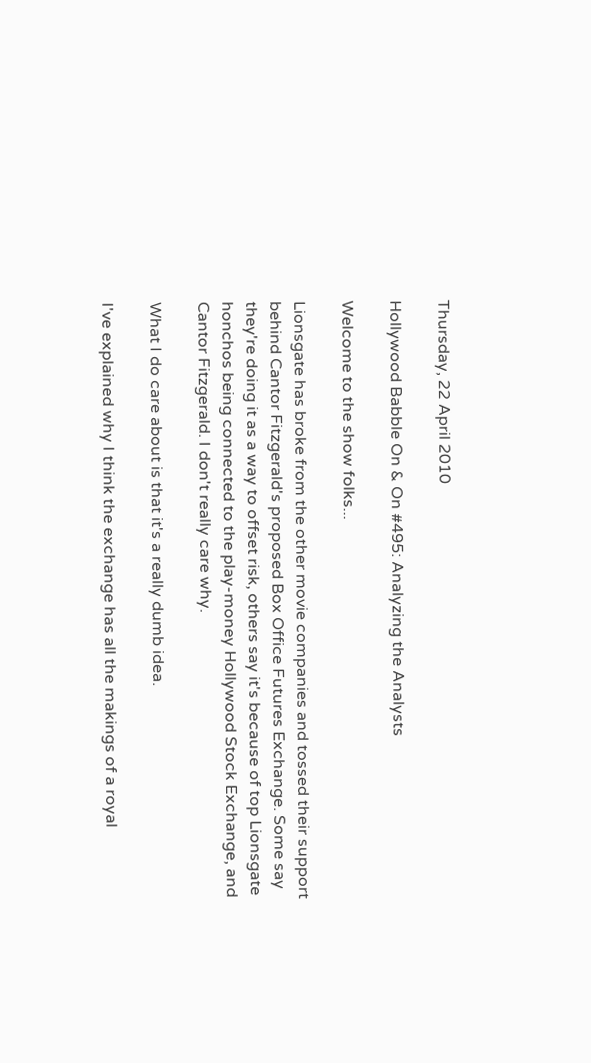Thursday, 22 April 2010

Hollywood Babble On & On #495: Analyzing the Analysts

Welcome to the show folks...

Lionsgate has broke from the other movie companies and tossed their support behind Cantor Fitzgerald's proposed Box Office Futures Exchange. Some say they're doing it as a way to offset risk, others say it's because of top Lionsgate honchos being connected to the play-money Hollywood Stock Exchange, and Cantor Fitzgerald. I don't really care why.

What I do care about is that it's a really dumb idea.

I've explained why I think the exchange has all the makings of a royal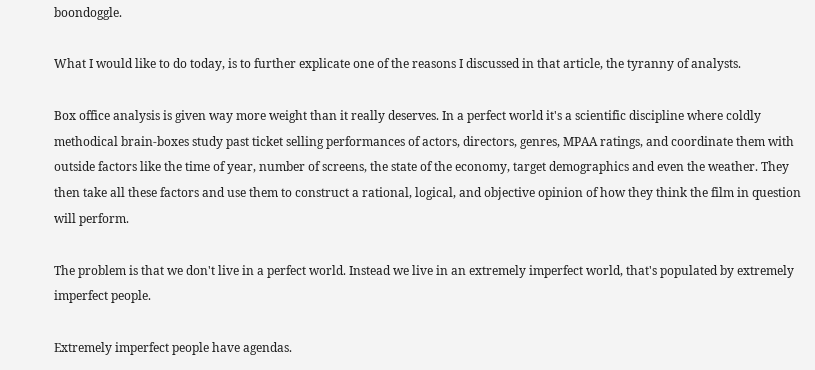boondoggle.

What I would like to do today, is to further explicate one of the reasons I discussed in that article, the tyranny of analysts.

Box office analysis is given way more weight than it really deserves. In a perfect world it's a scientific discipline where coldly methodical brain-boxes study past ticket selling performances of actors, directors, genres, MPAA ratings, and coordinate them with outside factors like the time of year, number of screens, the state of the economy, target demographics and even the weather. They then take all these factors and use them to construct a rational, logical, and objective opinion of how they think the film in question will perform.

The problem is that we don't live in a perfect world. Instead we live in an extremely imperfect world, that's populated by extremely imperfect people.

Extremely imperfect people have agendas.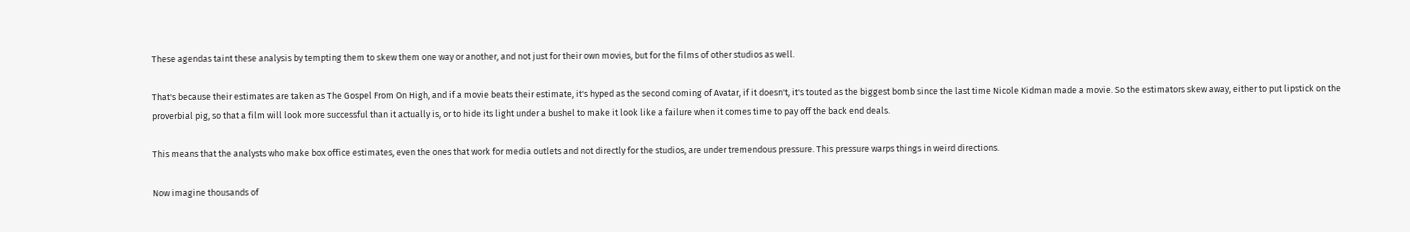These agendas taint these analysis by tempting them to skew them one way or another, and not just for their own movies, but for the films of other studios as well.

That's because their estimates are taken as The Gospel From On High, and if a movie beats their estimate, it's hyped as the second coming of Avatar, if it doesn't, it's touted as the biggest bomb since the last time Nicole Kidman made a movie. So the estimators skew away, either to put lipstick on the proverbial pig, so that a film will look more successful than it actually is, or to hide its light under a bushel to make it look like a failure when it comes time to pay off the back end deals.

This means that the analysts who make box office estimates, even the ones that work for media outlets and not directly for the studios, are under tremendous pressure. This pressure warps things in weird directions.

Now imagine thousands of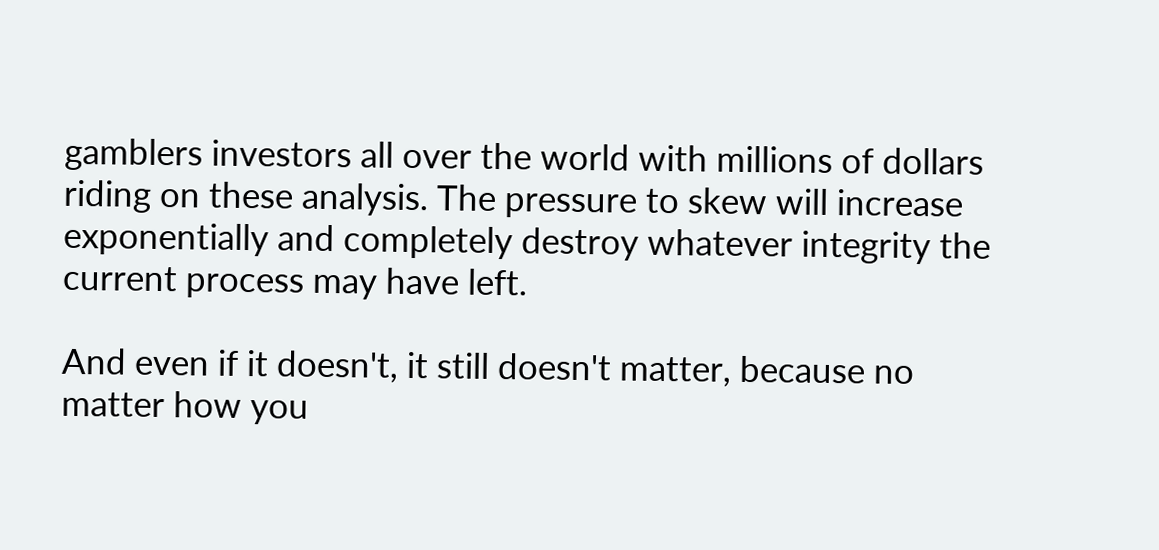gamblers investors all over the world with millions of dollars riding on these analysis. The pressure to skew will increase exponentially and completely destroy whatever integrity the current process may have left.

And even if it doesn't, it still doesn't matter, because no matter how you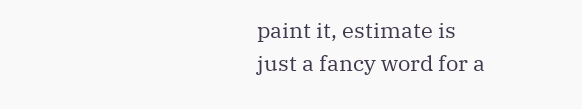paint it, estimate is just a fancy word for a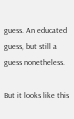guess. An educated guess, but still a guess nonetheless.

But it looks like this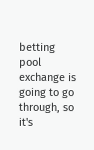betting pool exchange is going to go through, so it's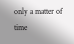only a matter of time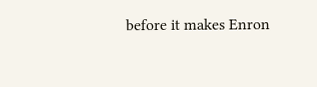before it makes Enron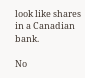look like shares in a Canadian bank.

No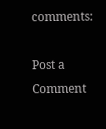comments:

Post a Comment